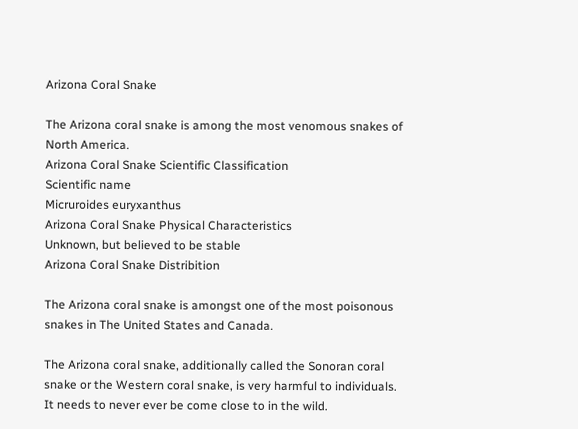Arizona Coral Snake

The Arizona coral snake is among the most venomous snakes of North America.
Arizona Coral Snake Scientific Classification
Scientific name
Micruroides euryxanthus
Arizona Coral Snake Physical Characteristics
Unknown, but believed to be stable
Arizona Coral Snake Distribition

The Arizona coral snake is amongst one of the most poisonous snakes in The United States and Canada.

The Arizona coral snake, additionally called the Sonoran coral snake or the Western coral snake, is very harmful to individuals. It needs to never ever be come close to in the wild.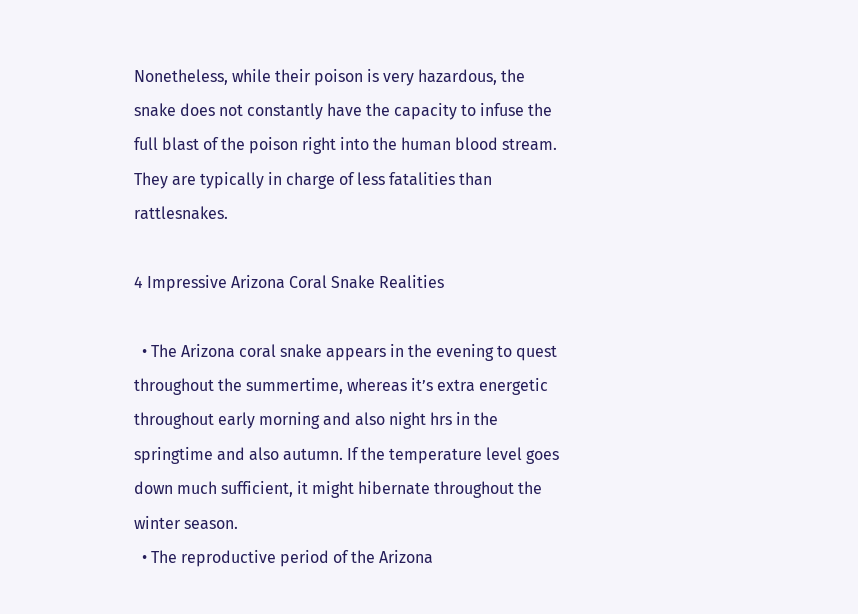Nonetheless, while their poison is very hazardous, the snake does not constantly have the capacity to infuse the full blast of the poison right into the human blood stream. They are typically in charge of less fatalities than rattlesnakes.

4 Impressive Arizona Coral Snake Realities

  • The Arizona coral snake appears in the evening to quest throughout the summertime, whereas it’s extra energetic throughout early morning and also night hrs in the springtime and also autumn. If the temperature level goes down much sufficient, it might hibernate throughout the winter season.
  • The reproductive period of the Arizona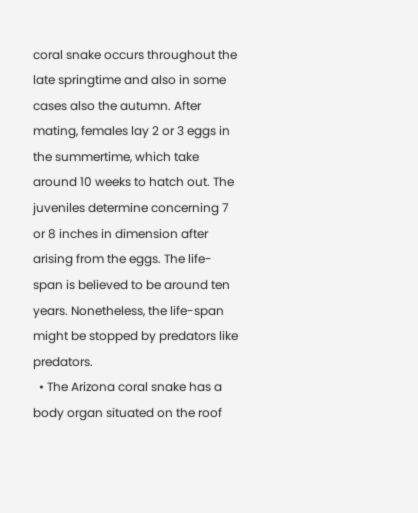coral snake occurs throughout the late springtime and also in some cases also the autumn. After mating, females lay 2 or 3 eggs in the summertime, which take around 10 weeks to hatch out. The juveniles determine concerning 7 or 8 inches in dimension after arising from the eggs. The life-span is believed to be around ten years. Nonetheless, the life-span might be stopped by predators like predators.
  • The Arizona coral snake has a body organ situated on the roof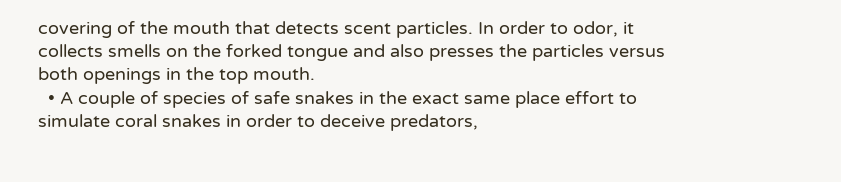covering of the mouth that detects scent particles. In order to odor, it collects smells on the forked tongue and also presses the particles versus both openings in the top mouth.
  • A couple of species of safe snakes in the exact same place effort to simulate coral snakes in order to deceive predators,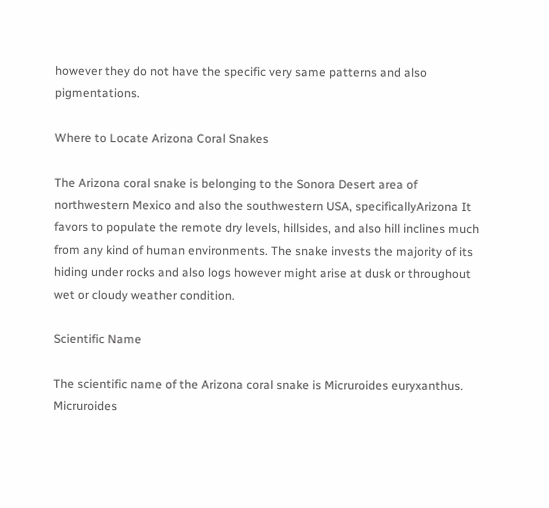however they do not have the specific very same patterns and also pigmentations.

Where to Locate Arizona Coral Snakes

The Arizona coral snake is belonging to the Sonora Desert area of northwestern Mexico and also the southwestern USA, specificallyArizona It favors to populate the remote dry levels, hillsides, and also hill inclines much from any kind of human environments. The snake invests the majority of its hiding under rocks and also logs however might arise at dusk or throughout wet or cloudy weather condition.

Scientific Name

The scientific name of the Arizona coral snake is Micruroides euryxanthus. Micruroides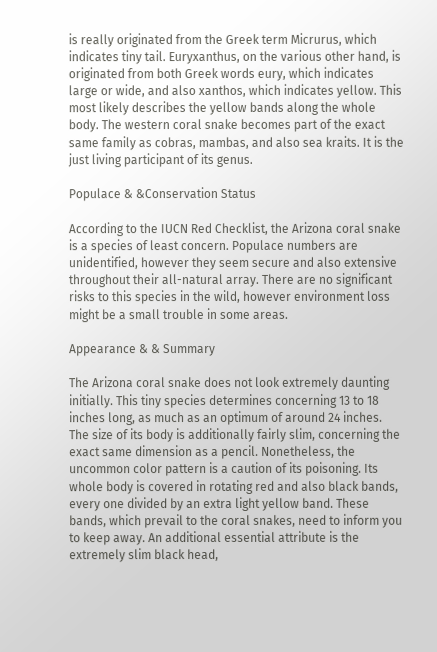is really originated from the Greek term Micrurus, which indicates tiny tail. Euryxanthus, on the various other hand, is originated from both Greek words eury, which indicates large or wide, and also xanthos, which indicates yellow. This most likely describes the yellow bands along the whole body. The western coral snake becomes part of the exact same family as cobras, mambas, and also sea kraits. It is the just living participant of its genus.

Populace & &Conservation Status

According to the IUCN Red Checklist, the Arizona coral snake is a species of least concern. Populace numbers are unidentified, however they seem secure and also extensive throughout their all-natural array. There are no significant risks to this species in the wild, however environment loss might be a small trouble in some areas.

Appearance & & Summary

The Arizona coral snake does not look extremely daunting initially. This tiny species determines concerning 13 to 18 inches long, as much as an optimum of around 24 inches. The size of its body is additionally fairly slim, concerning the exact same dimension as a pencil. Nonetheless, the uncommon color pattern is a caution of its poisoning. Its whole body is covered in rotating red and also black bands, every one divided by an extra light yellow band. These bands, which prevail to the coral snakes, need to inform you to keep away. An additional essential attribute is the extremely slim black head,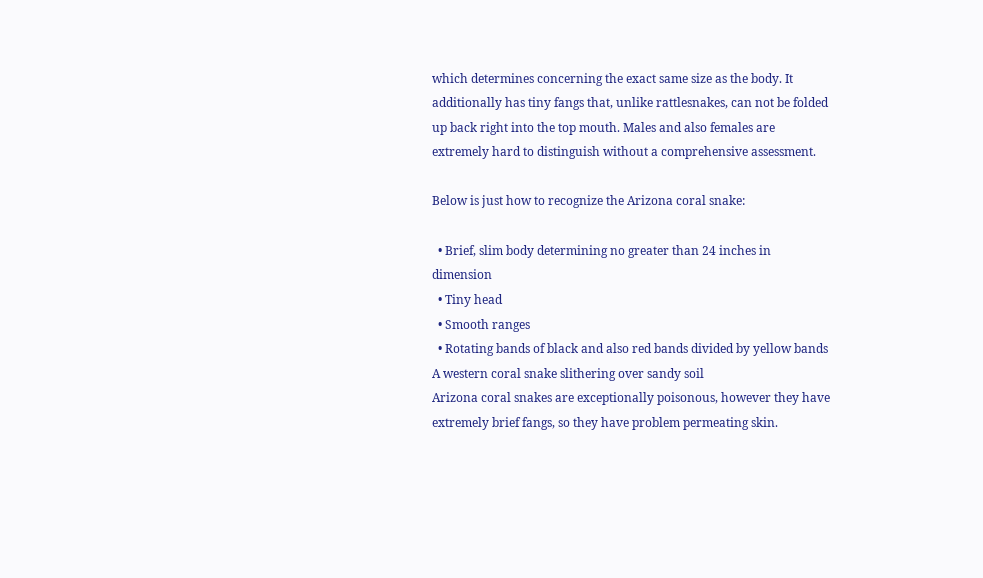which determines concerning the exact same size as the body. It additionally has tiny fangs that, unlike rattlesnakes, can not be folded up back right into the top mouth. Males and also females are extremely hard to distinguish without a comprehensive assessment.

Below is just how to recognize the Arizona coral snake:

  • Brief, slim body determining no greater than 24 inches in dimension
  • Tiny head
  • Smooth ranges
  • Rotating bands of black and also red bands divided by yellow bands
A western coral snake slithering over sandy soil
Arizona coral snakes are exceptionally poisonous, however they have extremely brief fangs, so they have problem permeating skin.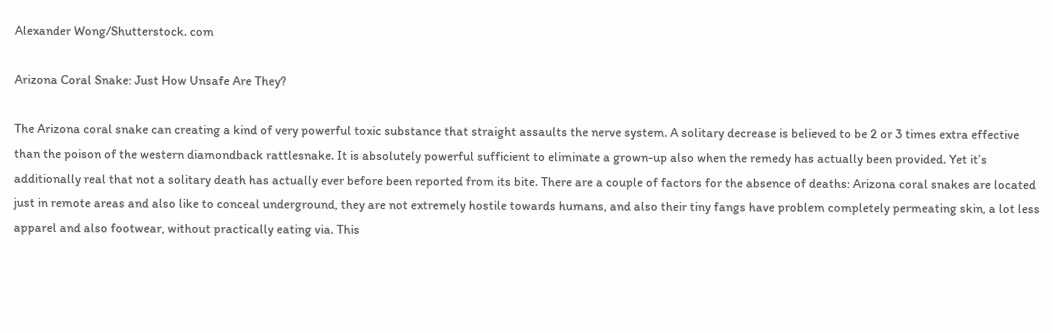Alexander Wong/Shutterstock. com

Arizona Coral Snake: Just How Unsafe Are They?

The Arizona coral snake can creating a kind of very powerful toxic substance that straight assaults the nerve system. A solitary decrease is believed to be 2 or 3 times extra effective than the poison of the western diamondback rattlesnake. It is absolutely powerful sufficient to eliminate a grown-up also when the remedy has actually been provided. Yet it’s additionally real that not a solitary death has actually ever before been reported from its bite. There are a couple of factors for the absence of deaths: Arizona coral snakes are located just in remote areas and also like to conceal underground, they are not extremely hostile towards humans, and also their tiny fangs have problem completely permeating skin, a lot less apparel and also footwear, without practically eating via. This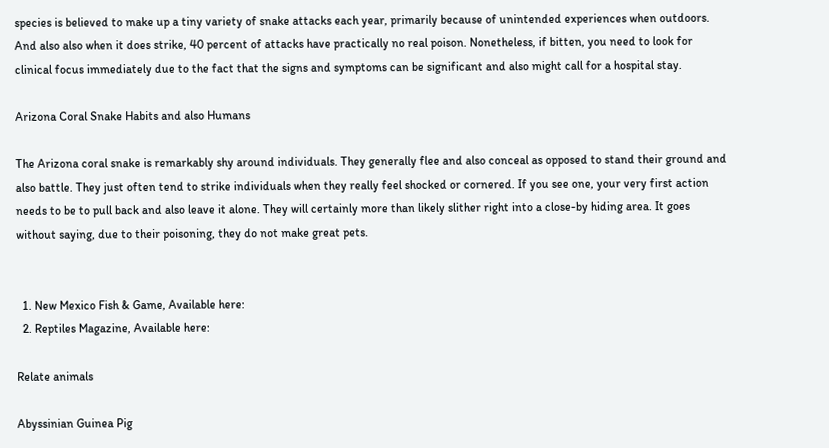species is believed to make up a tiny variety of snake attacks each year, primarily because of unintended experiences when outdoors. And also also when it does strike, 40 percent of attacks have practically no real poison. Nonetheless, if bitten, you need to look for clinical focus immediately due to the fact that the signs and symptoms can be significant and also might call for a hospital stay.

Arizona Coral Snake Habits and also Humans

The Arizona coral snake is remarkably shy around individuals. They generally flee and also conceal as opposed to stand their ground and also battle. They just often tend to strike individuals when they really feel shocked or cornered. If you see one, your very first action needs to be to pull back and also leave it alone. They will certainly more than likely slither right into a close-by hiding area. It goes without saying, due to their poisoning, they do not make great pets.


  1. New Mexico Fish & Game, Available here:
  2. Reptiles Magazine, Available here:

Relate animals

Abyssinian Guinea Pig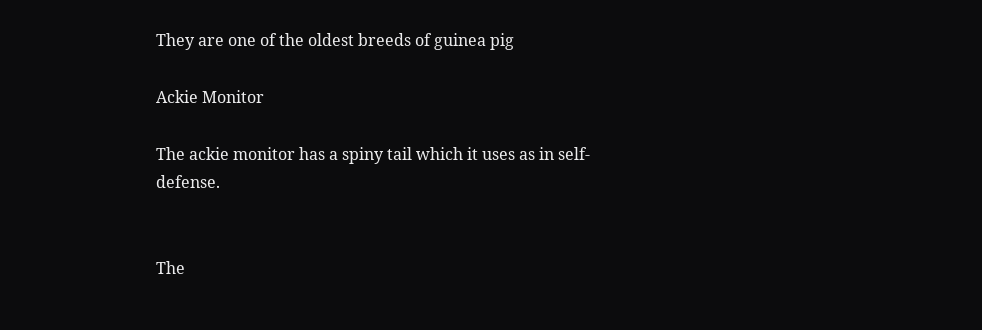They are one of the oldest breeds of guinea pig

Ackie Monitor

The ackie monitor has a spiny tail which it uses as in self-defense.


The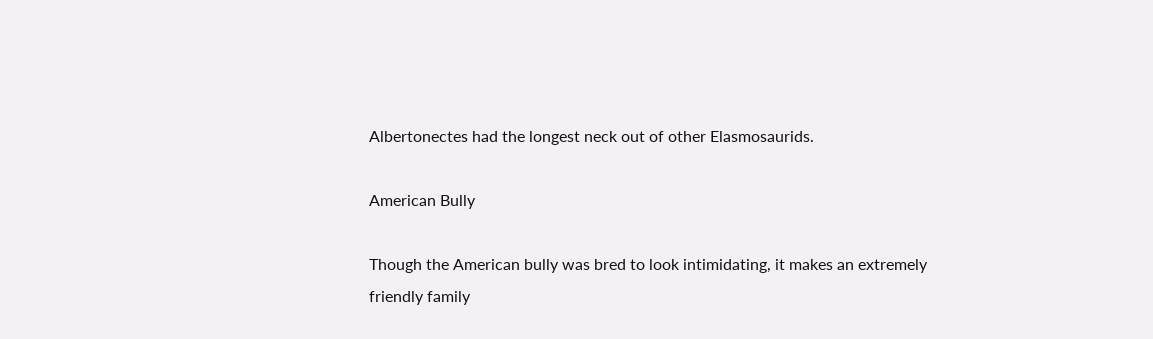Albertonectes had the longest neck out of other Elasmosaurids.

American Bully

Though the American bully was bred to look intimidating, it makes an extremely friendly family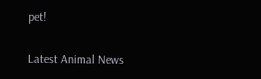pet!

Latest Animal News